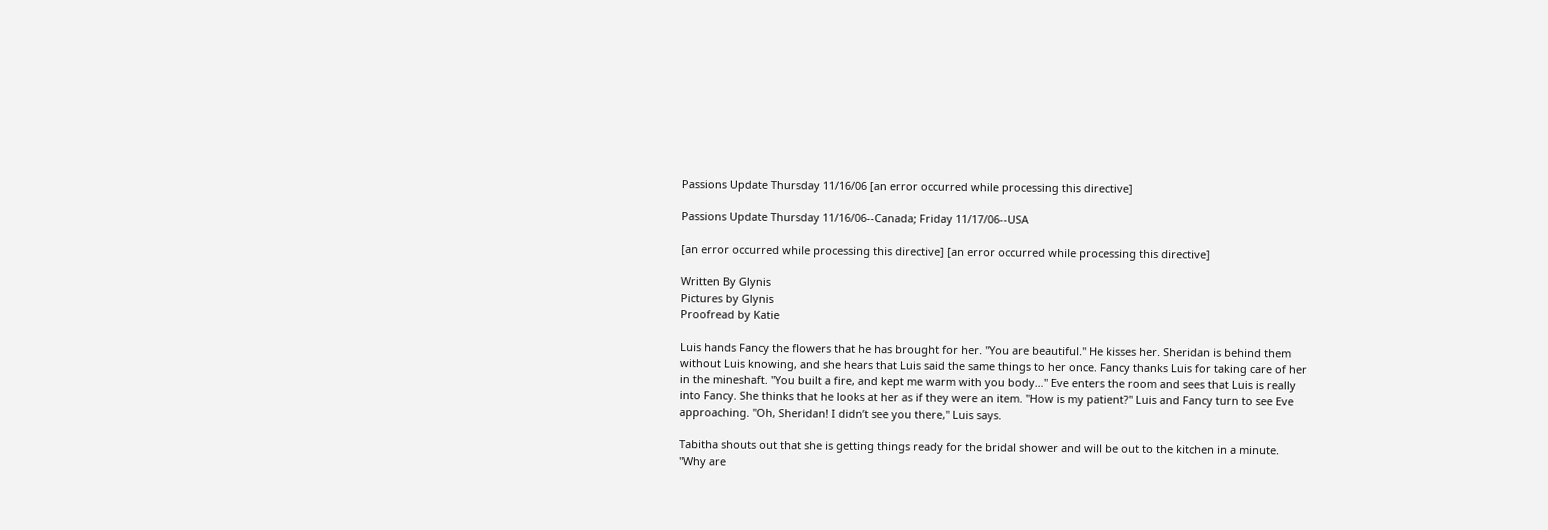Passions Update Thursday 11/16/06 [an error occurred while processing this directive]

Passions Update Thursday 11/16/06--Canada; Friday 11/17/06--USA

[an error occurred while processing this directive] [an error occurred while processing this directive]

Written By Glynis
Pictures by Glynis
Proofread by Katie

Luis hands Fancy the flowers that he has brought for her. "You are beautiful." He kisses her. Sheridan is behind them without Luis knowing, and she hears that Luis said the same things to her once. Fancy thanks Luis for taking care of her in the mineshaft. "You built a fire, and kept me warm with you body…" Eve enters the room and sees that Luis is really into Fancy. She thinks that he looks at her as if they were an item. "How is my patient?" Luis and Fancy turn to see Eve approaching. "Oh, Sheridan! I didn’t see you there," Luis says.

Tabitha shouts out that she is getting things ready for the bridal shower and will be out to the kitchen in a minute. "Why are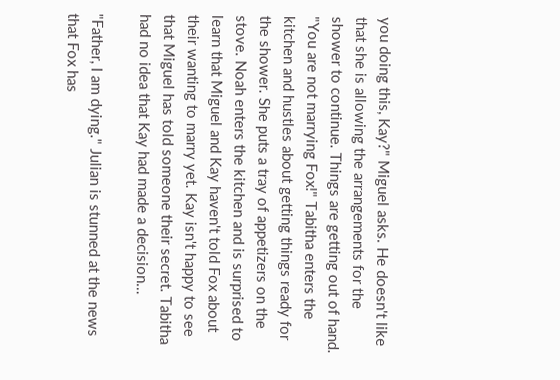you doing this, Kay?" Miguel asks. He doesn't like that she is allowing the arrangements for the shower to continue. Things are getting out of hand. "You are not marrying Fox!" Tabitha enters the kitchen and hustles about getting things ready for the shower. She puts a tray of appetizers on the stove. Noah enters the kitchen and is surprised to learn that Miguel and Kay haven't told Fox about their wanting to marry yet. Kay isn't happy to see that Miguel has told someone their secret. Tabitha had no idea that Kay had made a decision…

"Father, I am dying." Julian is stunned at the news that Fox has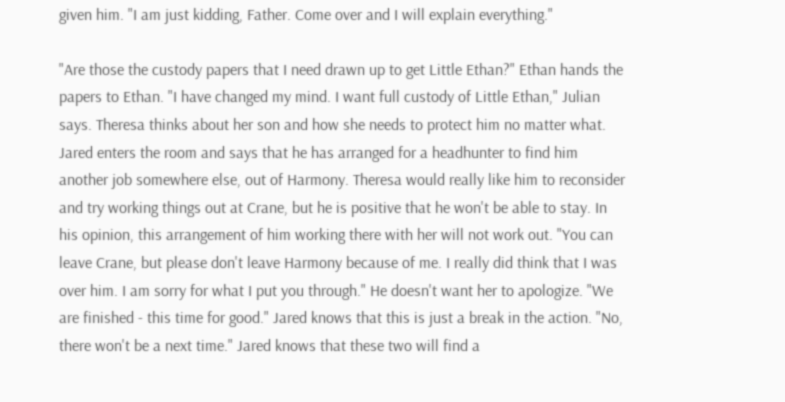given him. "I am just kidding, Father. Come over and I will explain everything."

"Are those the custody papers that I need drawn up to get Little Ethan?" Ethan hands the papers to Ethan. "I have changed my mind. I want full custody of Little Ethan," Julian says. Theresa thinks about her son and how she needs to protect him no matter what. Jared enters the room and says that he has arranged for a headhunter to find him another job somewhere else, out of Harmony. Theresa would really like him to reconsider and try working things out at Crane, but he is positive that he won't be able to stay. In his opinion, this arrangement of him working there with her will not work out. "You can leave Crane, but please don't leave Harmony because of me. I really did think that I was over him. I am sorry for what I put you through." He doesn't want her to apologize. "We are finished - this time for good." Jared knows that this is just a break in the action. "No, there won't be a next time." Jared knows that these two will find a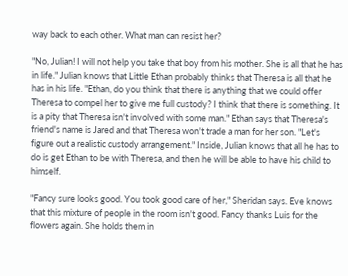way back to each other. What man can resist her?

"No, Julian! I will not help you take that boy from his mother. She is all that he has in life." Julian knows that Little Ethan probably thinks that Theresa is all that he has in his life. "Ethan, do you think that there is anything that we could offer Theresa to compel her to give me full custody? I think that there is something. It is a pity that Theresa isn't involved with some man." Ethan says that Theresa's friend's name is Jared and that Theresa won't trade a man for her son. "Let's figure out a realistic custody arrangement." Inside, Julian knows that all he has to do is get Ethan to be with Theresa, and then he will be able to have his child to himself.

"Fancy sure looks good. You took good care of her," Sheridan says. Eve knows that this mixture of people in the room isn't good. Fancy thanks Luis for the flowers again. She holds them in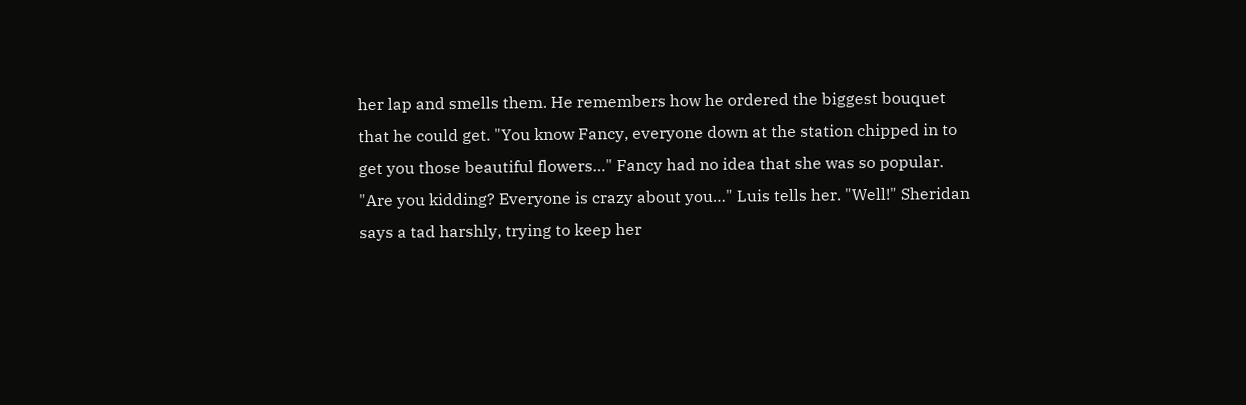her lap and smells them. He remembers how he ordered the biggest bouquet that he could get. "You know Fancy, everyone down at the station chipped in to get you those beautiful flowers…" Fancy had no idea that she was so popular. "Are you kidding? Everyone is crazy about you…" Luis tells her. "Well!" Sheridan says a tad harshly, trying to keep her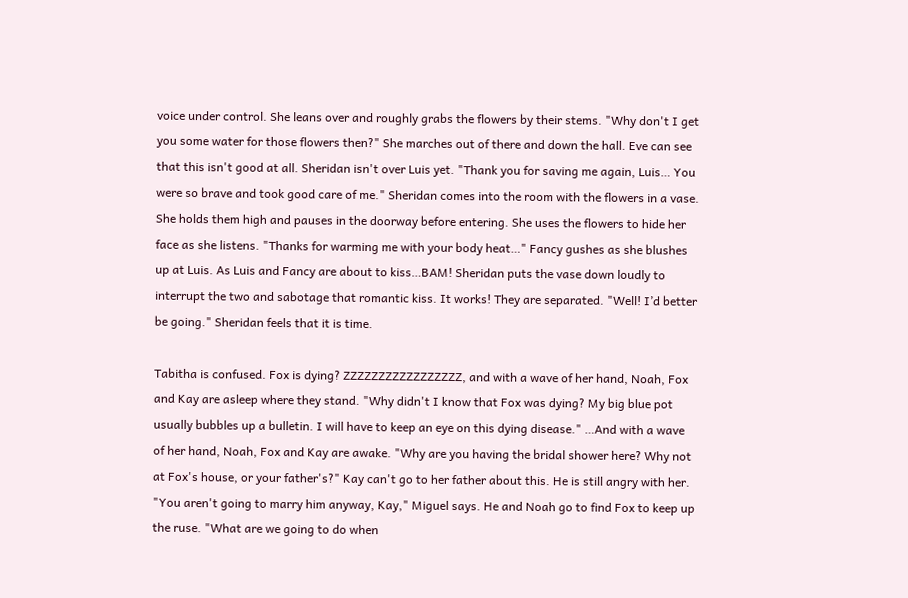voice under control. She leans over and roughly grabs the flowers by their stems. "Why don't I get you some water for those flowers then?" She marches out of there and down the hall. Eve can see that this isn't good at all. Sheridan isn't over Luis yet. "Thank you for saving me again, Luis… You were so brave and took good care of me." Sheridan comes into the room with the flowers in a vase. She holds them high and pauses in the doorway before entering. She uses the flowers to hide her face as she listens. "Thanks for warming me with your body heat…" Fancy gushes as she blushes up at Luis. As Luis and Fancy are about to kiss…BAM! Sheridan puts the vase down loudly to interrupt the two and sabotage that romantic kiss. It works! They are separated. "Well! I’d better be going." Sheridan feels that it is time.

Tabitha is confused. Fox is dying? ZZZZZZZZZZZZZZZZZ, and with a wave of her hand, Noah, Fox and Kay are asleep where they stand. "Why didn't I know that Fox was dying? My big blue pot usually bubbles up a bulletin. I will have to keep an eye on this dying disease." …And with a wave of her hand, Noah, Fox and Kay are awake. "Why are you having the bridal shower here? Why not at Fox's house, or your father's?" Kay can't go to her father about this. He is still angry with her. "You aren't going to marry him anyway, Kay," Miguel says. He and Noah go to find Fox to keep up the ruse. "What are we going to do when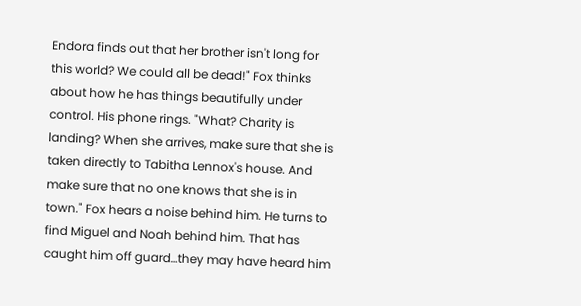Endora finds out that her brother isn't long for this world? We could all be dead!" Fox thinks about how he has things beautifully under control. His phone rings. "What? Charity is landing? When she arrives, make sure that she is taken directly to Tabitha Lennox's house. And make sure that no one knows that she is in town." Fox hears a noise behind him. He turns to find Miguel and Noah behind him. That has caught him off guard…they may have heard him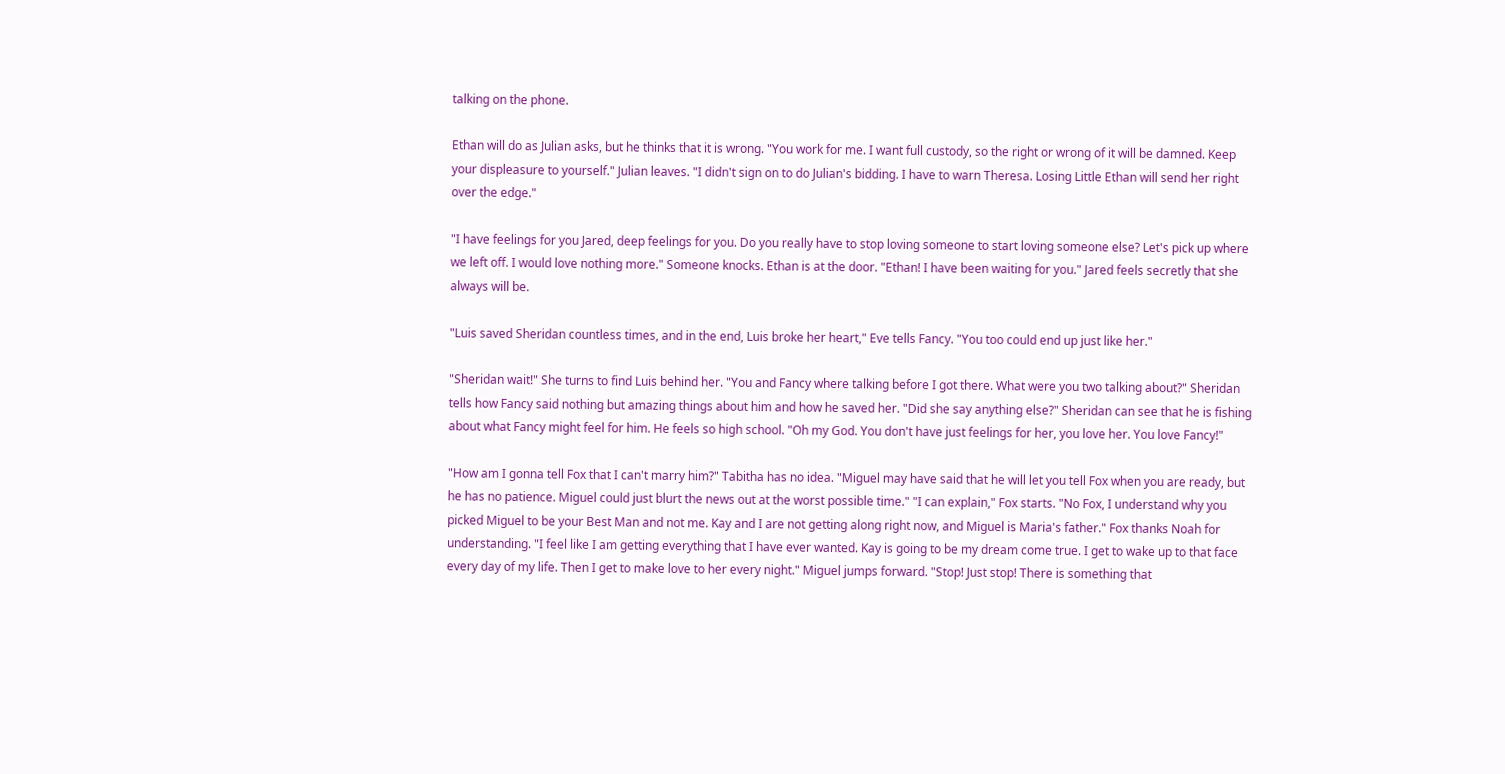talking on the phone.

Ethan will do as Julian asks, but he thinks that it is wrong. "You work for me. I want full custody, so the right or wrong of it will be damned. Keep your displeasure to yourself." Julian leaves. "I didn't sign on to do Julian's bidding. I have to warn Theresa. Losing Little Ethan will send her right over the edge."

"I have feelings for you Jared, deep feelings for you. Do you really have to stop loving someone to start loving someone else? Let's pick up where we left off. I would love nothing more." Someone knocks. Ethan is at the door. "Ethan! I have been waiting for you." Jared feels secretly that she always will be.

"Luis saved Sheridan countless times, and in the end, Luis broke her heart," Eve tells Fancy. "You too could end up just like her."

"Sheridan wait!" She turns to find Luis behind her. "You and Fancy where talking before I got there. What were you two talking about?" Sheridan tells how Fancy said nothing but amazing things about him and how he saved her. "Did she say anything else?" Sheridan can see that he is fishing about what Fancy might feel for him. He feels so high school. "Oh my God. You don't have just feelings for her, you love her. You love Fancy!"

"How am I gonna tell Fox that I can't marry him?" Tabitha has no idea. "Miguel may have said that he will let you tell Fox when you are ready, but he has no patience. Miguel could just blurt the news out at the worst possible time." "I can explain," Fox starts. "No Fox, I understand why you picked Miguel to be your Best Man and not me. Kay and I are not getting along right now, and Miguel is Maria's father." Fox thanks Noah for understanding. "I feel like I am getting everything that I have ever wanted. Kay is going to be my dream come true. I get to wake up to that face every day of my life. Then I get to make love to her every night." Miguel jumps forward. "Stop! Just stop! There is something that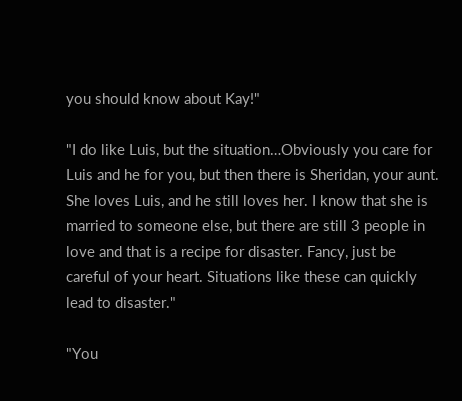you should know about Kay!"

"I do like Luis, but the situation…Obviously you care for Luis and he for you, but then there is Sheridan, your aunt. She loves Luis, and he still loves her. I know that she is married to someone else, but there are still 3 people in love and that is a recipe for disaster. Fancy, just be careful of your heart. Situations like these can quickly lead to disaster."

"You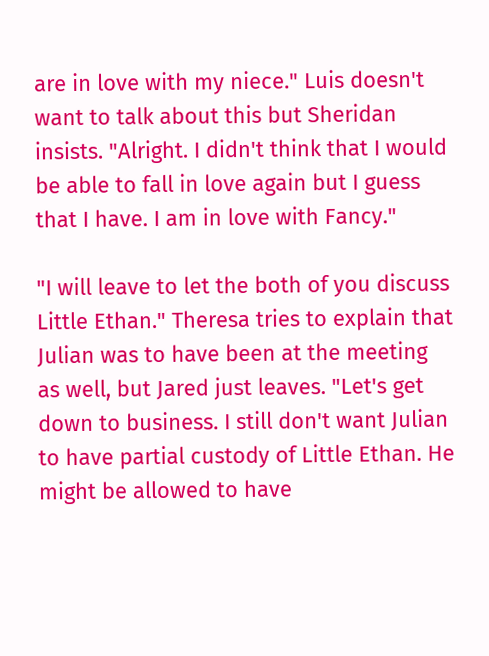are in love with my niece." Luis doesn't want to talk about this but Sheridan insists. "Alright. I didn't think that I would be able to fall in love again but I guess that I have. I am in love with Fancy."

"I will leave to let the both of you discuss Little Ethan." Theresa tries to explain that Julian was to have been at the meeting as well, but Jared just leaves. "Let's get down to business. I still don't want Julian to have partial custody of Little Ethan. He might be allowed to have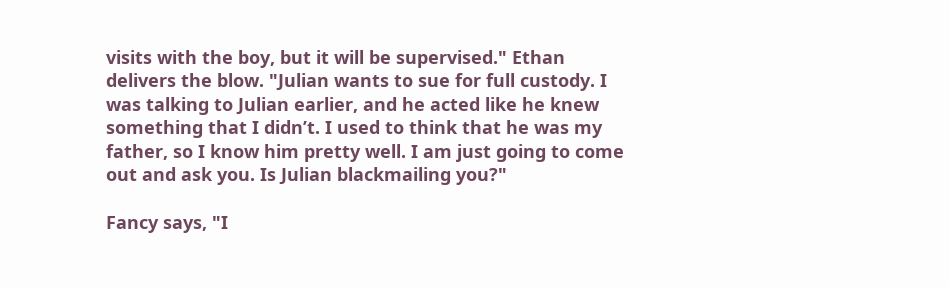visits with the boy, but it will be supervised." Ethan delivers the blow. "Julian wants to sue for full custody. I was talking to Julian earlier, and he acted like he knew something that I didn’t. I used to think that he was my father, so I know him pretty well. I am just going to come out and ask you. Is Julian blackmailing you?"

Fancy says, "I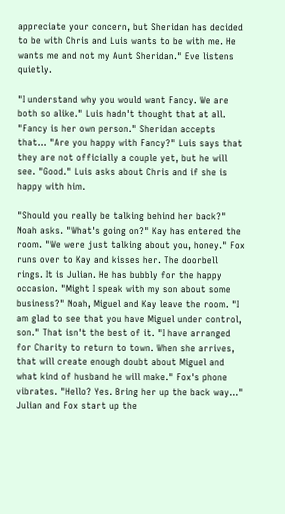appreciate your concern, but Sheridan has decided to be with Chris and Luis wants to be with me. He wants me and not my Aunt Sheridan." Eve listens quietly.

"I understand why you would want Fancy. We are both so alike." Luis hadn't thought that at all. "Fancy is her own person." Sheridan accepts that… "Are you happy with Fancy?" Luis says that they are not officially a couple yet, but he will see. "Good." Luis asks about Chris and if she is happy with him.

"Should you really be talking behind her back?" Noah asks. "What's going on?" Kay has entered the room. "We were just talking about you, honey." Fox runs over to Kay and kisses her. The doorbell rings. It is Julian. He has bubbly for the happy occasion. "Might I speak with my son about some business?" Noah, Miguel and Kay leave the room. "I am glad to see that you have Miguel under control, son." That isn't the best of it. "I have arranged for Charity to return to town. When she arrives, that will create enough doubt about Miguel and what kind of husband he will make." Fox's phone vibrates. "Hello? Yes. Bring her up the back way…" Julian and Fox start up the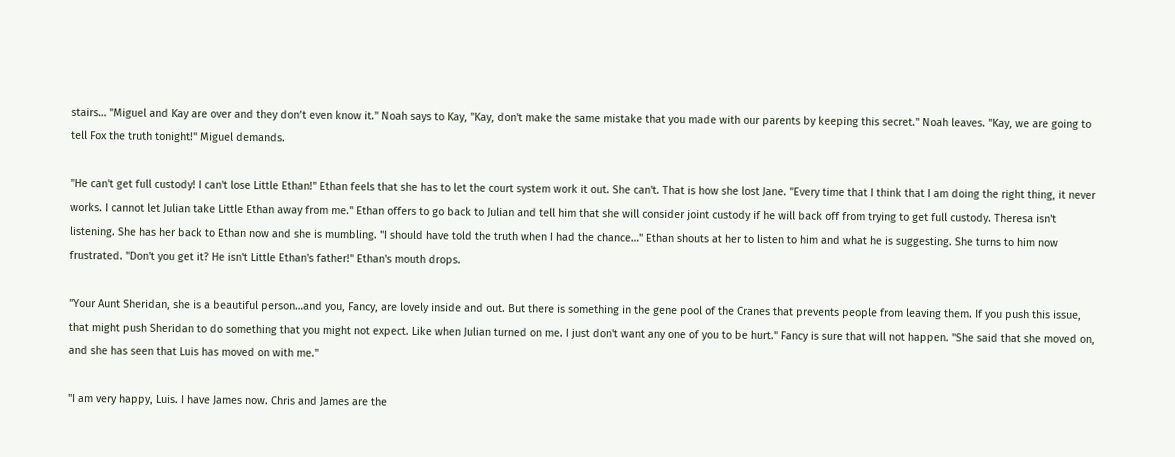stairs… "Miguel and Kay are over and they don’t even know it." Noah says to Kay, "Kay, don't make the same mistake that you made with our parents by keeping this secret." Noah leaves. "Kay, we are going to tell Fox the truth tonight!" Miguel demands.

"He can't get full custody! I can't lose Little Ethan!" Ethan feels that she has to let the court system work it out. She can't. That is how she lost Jane. "Every time that I think that I am doing the right thing, it never works. I cannot let Julian take Little Ethan away from me." Ethan offers to go back to Julian and tell him that she will consider joint custody if he will back off from trying to get full custody. Theresa isn't listening. She has her back to Ethan now and she is mumbling. "I should have told the truth when I had the chance…" Ethan shouts at her to listen to him and what he is suggesting. She turns to him now frustrated. "Don't you get it? He isn't Little Ethan's father!" Ethan's mouth drops.

"Your Aunt Sheridan, she is a beautiful person…and you, Fancy, are lovely inside and out. But there is something in the gene pool of the Cranes that prevents people from leaving them. If you push this issue, that might push Sheridan to do something that you might not expect. Like when Julian turned on me. I just don't want any one of you to be hurt." Fancy is sure that will not happen. "She said that she moved on, and she has seen that Luis has moved on with me."

"I am very happy, Luis. I have James now. Chris and James are the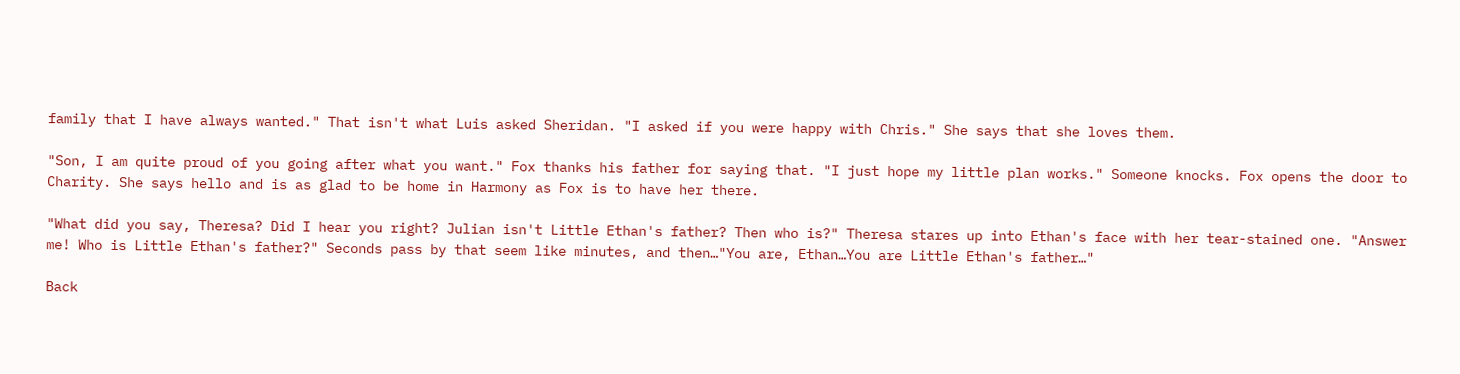family that I have always wanted." That isn't what Luis asked Sheridan. "I asked if you were happy with Chris." She says that she loves them.

"Son, I am quite proud of you going after what you want." Fox thanks his father for saying that. "I just hope my little plan works." Someone knocks. Fox opens the door to Charity. She says hello and is as glad to be home in Harmony as Fox is to have her there.

"What did you say, Theresa? Did I hear you right? Julian isn't Little Ethan's father? Then who is?" Theresa stares up into Ethan's face with her tear-stained one. "Answer me! Who is Little Ethan's father?" Seconds pass by that seem like minutes, and then…"You are, Ethan…You are Little Ethan's father…"

Back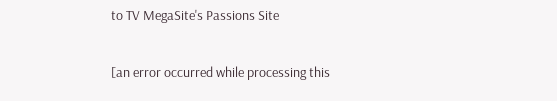to TV MegaSite's Passions Site

[an error occurred while processing this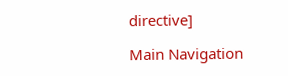directive]

Main Navigation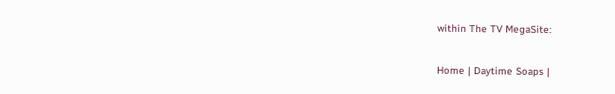within The TV MegaSite:

Home | Daytime Soaps |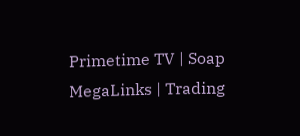Primetime TV | Soap MegaLinks | Trading